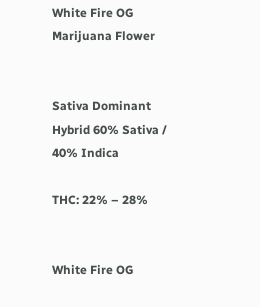White Fire OG Marijuana Flower


Sativa Dominant Hybrid 60% Sativa / 40% Indica

THC: 22% – 28%


White Fire OG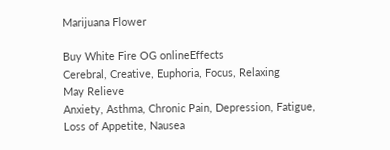Marijuana Flower

Buy White Fire OG onlineEffects
Cerebral, Creative, Euphoria, Focus, Relaxing
May Relieve
Anxiety, Asthma, Chronic Pain, Depression, Fatigue, Loss of Appetite, Nausea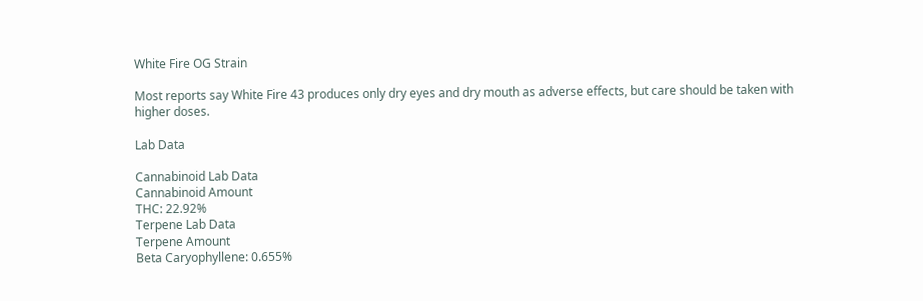White Fire OG Strain

Most reports say White Fire 43 produces only dry eyes and dry mouth as adverse effects, but care should be taken with higher doses.

Lab Data

Cannabinoid Lab Data
Cannabinoid Amount
THC: 22.92%
Terpene Lab Data
Terpene Amount
Beta Caryophyllene: 0.655%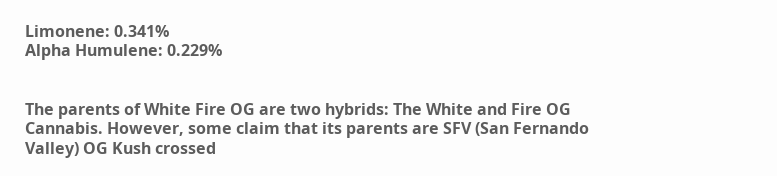Limonene: 0.341%
Alpha Humulene: 0.229%


The parents of White Fire OG are two hybrids: The White and Fire OG Cannabis. However, some claim that its parents are SFV (San Fernando Valley) OG Kush crossed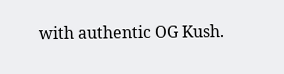with authentic OG Kush.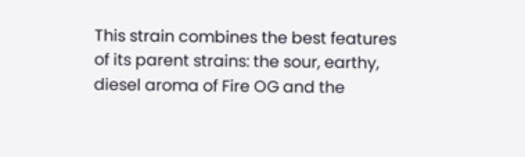This strain combines the best features of its parent strains: the sour, earthy, diesel aroma of Fire OG and the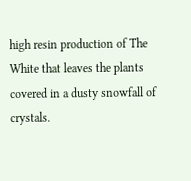high resin production of The White that leaves the plants covered in a dusty snowfall of crystals.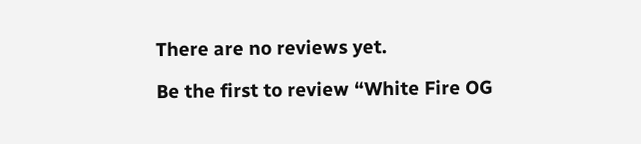There are no reviews yet.

Be the first to review “White Fire OG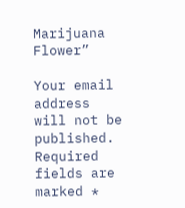Marijuana Flower”

Your email address will not be published. Required fields are marked *